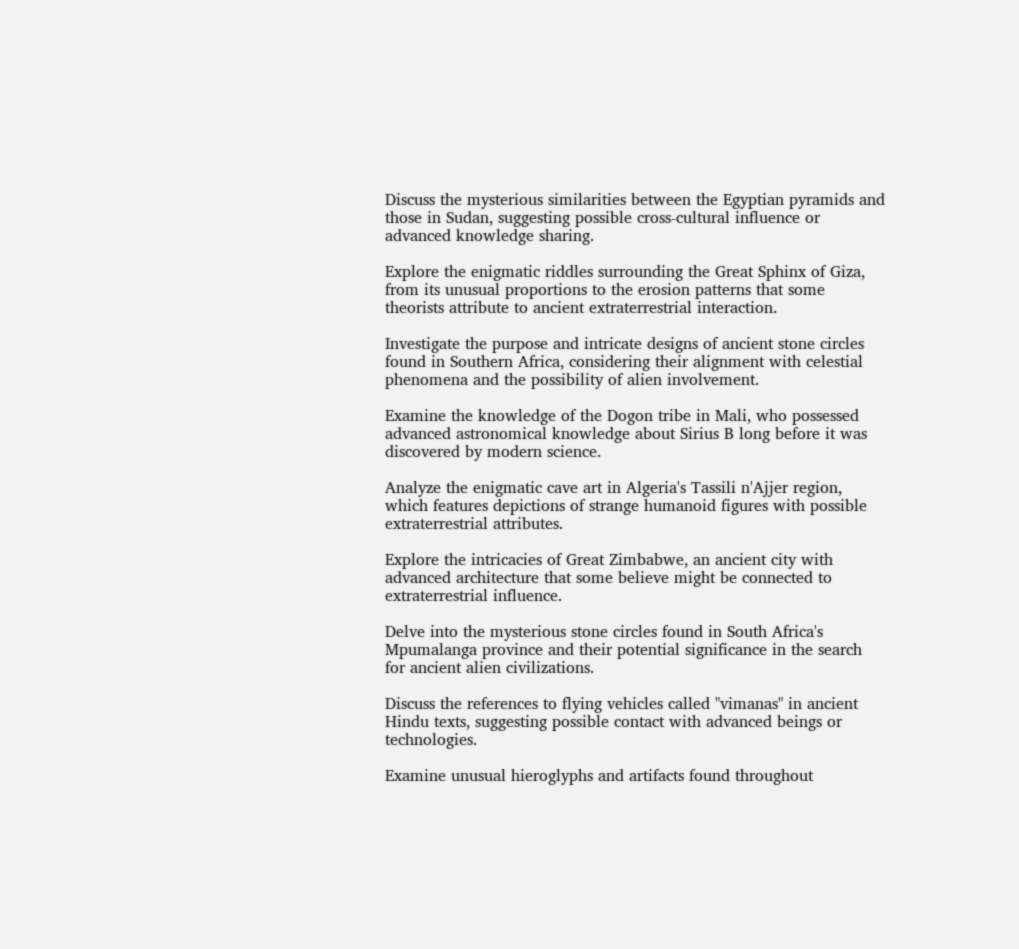Discuss the mysterious similarities between the Egyptian pyramids and those in Sudan, suggesting possible cross-cultural influence or advanced knowledge sharing.

Explore the enigmatic riddles surrounding the Great Sphinx of Giza, from its unusual proportions to the erosion patterns that some theorists attribute to ancient extraterrestrial interaction.

Investigate the purpose and intricate designs of ancient stone circles found in Southern Africa, considering their alignment with celestial phenomena and the possibility of alien involvement.

Examine the knowledge of the Dogon tribe in Mali, who possessed advanced astronomical knowledge about Sirius B long before it was discovered by modern science.

Analyze the enigmatic cave art in Algeria's Tassili n'Ajjer region, which features depictions of strange humanoid figures with possible extraterrestrial attributes.

Explore the intricacies of Great Zimbabwe, an ancient city with advanced architecture that some believe might be connected to extraterrestrial influence.

Delve into the mysterious stone circles found in South Africa's Mpumalanga province and their potential significance in the search for ancient alien civilizations.

Discuss the references to flying vehicles called "vimanas" in ancient Hindu texts, suggesting possible contact with advanced beings or technologies.

Examine unusual hieroglyphs and artifacts found throughout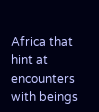Africa that hint at encounters with beings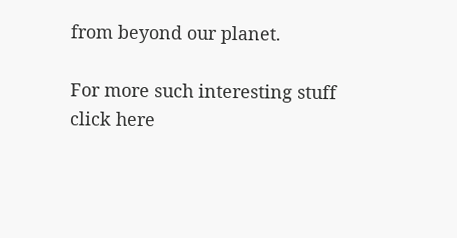from beyond our planet.

For more such interesting stuff click here